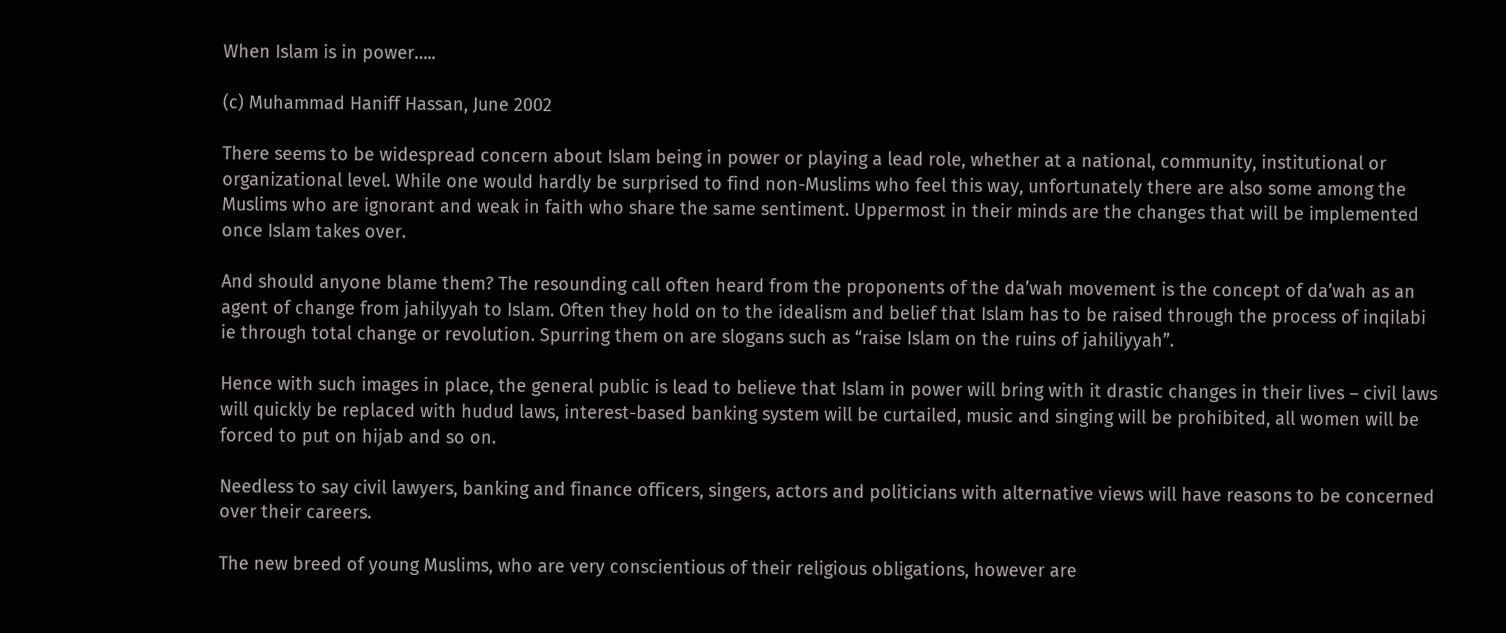When Islam is in power…..

(c) Muhammad Haniff Hassan, June 2002

There seems to be widespread concern about Islam being in power or playing a lead role, whether at a national, community, institutional or organizational level. While one would hardly be surprised to find non-Muslims who feel this way, unfortunately there are also some among the Muslims who are ignorant and weak in faith who share the same sentiment. Uppermost in their minds are the changes that will be implemented once Islam takes over.

And should anyone blame them? The resounding call often heard from the proponents of the da’wah movement is the concept of da’wah as an agent of change from jahilyyah to Islam. Often they hold on to the idealism and belief that Islam has to be raised through the process of inqilabi ie through total change or revolution. Spurring them on are slogans such as “raise Islam on the ruins of jahiliyyah”.

Hence with such images in place, the general public is lead to believe that Islam in power will bring with it drastic changes in their lives – civil laws will quickly be replaced with hudud laws, interest-based banking system will be curtailed, music and singing will be prohibited, all women will be forced to put on hijab and so on.

Needless to say civil lawyers, banking and finance officers, singers, actors and politicians with alternative views will have reasons to be concerned over their careers.

The new breed of young Muslims, who are very conscientious of their religious obligations, however are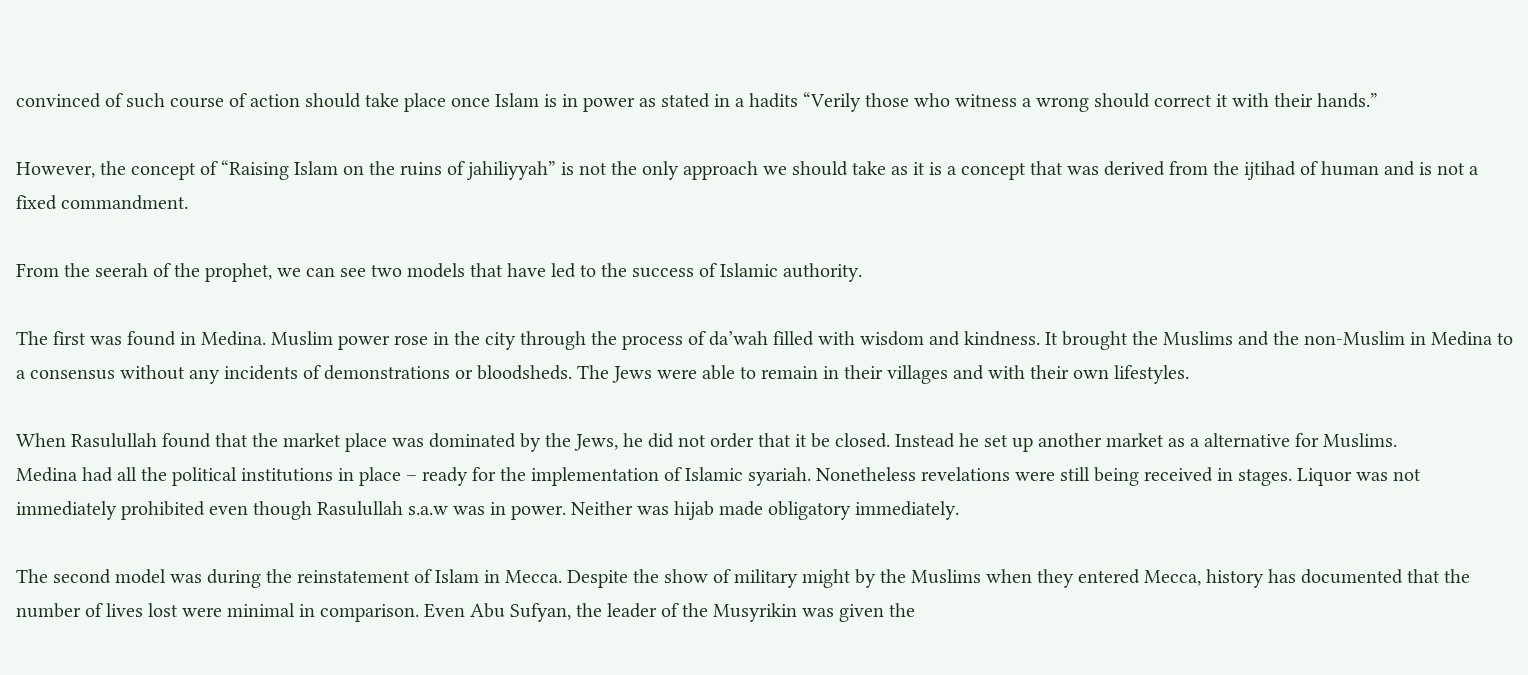convinced of such course of action should take place once Islam is in power as stated in a hadits “Verily those who witness a wrong should correct it with their hands.”

However, the concept of “Raising Islam on the ruins of jahiliyyah” is not the only approach we should take as it is a concept that was derived from the ijtihad of human and is not a fixed commandment.

From the seerah of the prophet, we can see two models that have led to the success of Islamic authority.

The first was found in Medina. Muslim power rose in the city through the process of da’wah filled with wisdom and kindness. It brought the Muslims and the non-Muslim in Medina to a consensus without any incidents of demonstrations or bloodsheds. The Jews were able to remain in their villages and with their own lifestyles.

When Rasulullah found that the market place was dominated by the Jews, he did not order that it be closed. Instead he set up another market as a alternative for Muslims.
Medina had all the political institutions in place – ready for the implementation of Islamic syariah. Nonetheless revelations were still being received in stages. Liquor was not immediately prohibited even though Rasulullah s.a.w was in power. Neither was hijab made obligatory immediately.

The second model was during the reinstatement of Islam in Mecca. Despite the show of military might by the Muslims when they entered Mecca, history has documented that the number of lives lost were minimal in comparison. Even Abu Sufyan, the leader of the Musyrikin was given the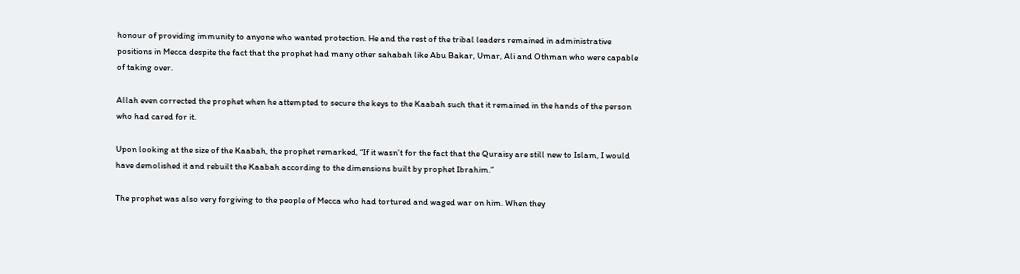honour of providing immunity to anyone who wanted protection. He and the rest of the tribal leaders remained in administrative positions in Mecca despite the fact that the prophet had many other sahabah like Abu Bakar, Umar, Ali and Othman who were capable of taking over.

Allah even corrected the prophet when he attempted to secure the keys to the Kaabah such that it remained in the hands of the person who had cared for it.

Upon looking at the size of the Kaabah, the prophet remarked, “If it wasn’t for the fact that the Quraisy are still new to Islam, I would have demolished it and rebuilt the Kaabah according to the dimensions built by prophet Ibrahim.”

The prophet was also very forgiving to the people of Mecca who had tortured and waged war on him. When they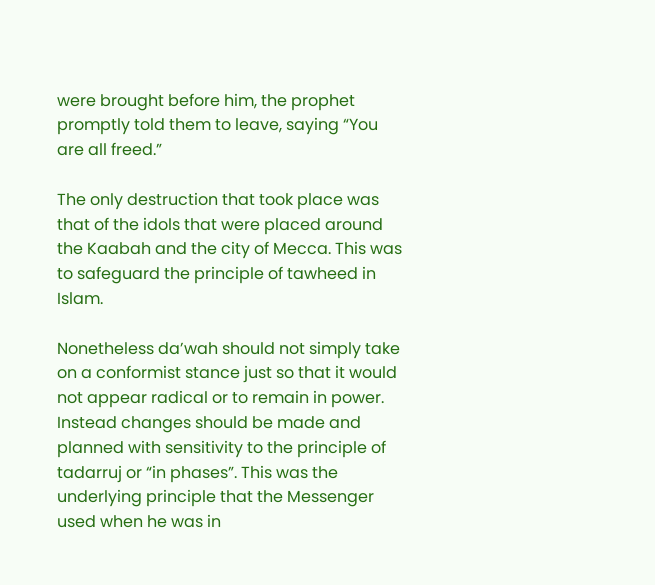were brought before him, the prophet promptly told them to leave, saying “You are all freed.”

The only destruction that took place was that of the idols that were placed around the Kaabah and the city of Mecca. This was to safeguard the principle of tawheed in Islam.

Nonetheless da’wah should not simply take on a conformist stance just so that it would not appear radical or to remain in power. Instead changes should be made and planned with sensitivity to the principle of tadarruj or “in phases”. This was the underlying principle that the Messenger used when he was in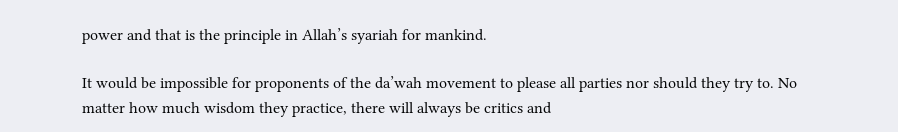power and that is the principle in Allah’s syariah for mankind.

It would be impossible for proponents of the da’wah movement to please all parties nor should they try to. No matter how much wisdom they practice, there will always be critics and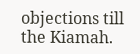objections till the Kiamah.